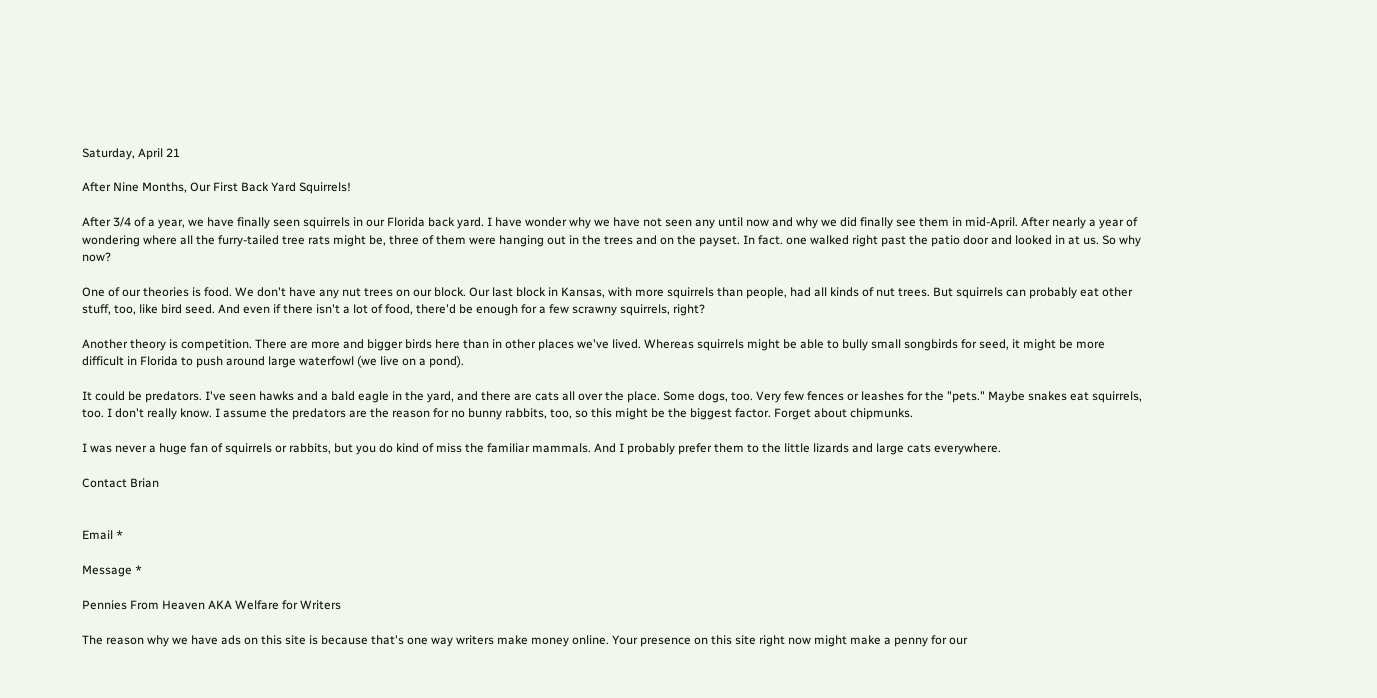Saturday, April 21

After Nine Months, Our First Back Yard Squirrels!

After 3/4 of a year, we have finally seen squirrels in our Florida back yard. I have wonder why we have not seen any until now and why we did finally see them in mid-April. After nearly a year of wondering where all the furry-tailed tree rats might be, three of them were hanging out in the trees and on the payset. In fact. one walked right past the patio door and looked in at us. So why now?

One of our theories is food. We don't have any nut trees on our block. Our last block in Kansas, with more squirrels than people, had all kinds of nut trees. But squirrels can probably eat other stuff, too, like bird seed. And even if there isn't a lot of food, there'd be enough for a few scrawny squirrels, right?

Another theory is competition. There are more and bigger birds here than in other places we've lived. Whereas squirrels might be able to bully small songbirds for seed, it might be more difficult in Florida to push around large waterfowl (we live on a pond).

It could be predators. I've seen hawks and a bald eagle in the yard, and there are cats all over the place. Some dogs, too. Very few fences or leashes for the "pets." Maybe snakes eat squirrels, too. I don't really know. I assume the predators are the reason for no bunny rabbits, too, so this might be the biggest factor. Forget about chipmunks.

I was never a huge fan of squirrels or rabbits, but you do kind of miss the familiar mammals. And I probably prefer them to the little lizards and large cats everywhere.

Contact Brian


Email *

Message *

Pennies From Heaven AKA Welfare for Writers

The reason why we have ads on this site is because that's one way writers make money online. Your presence on this site right now might make a penny for our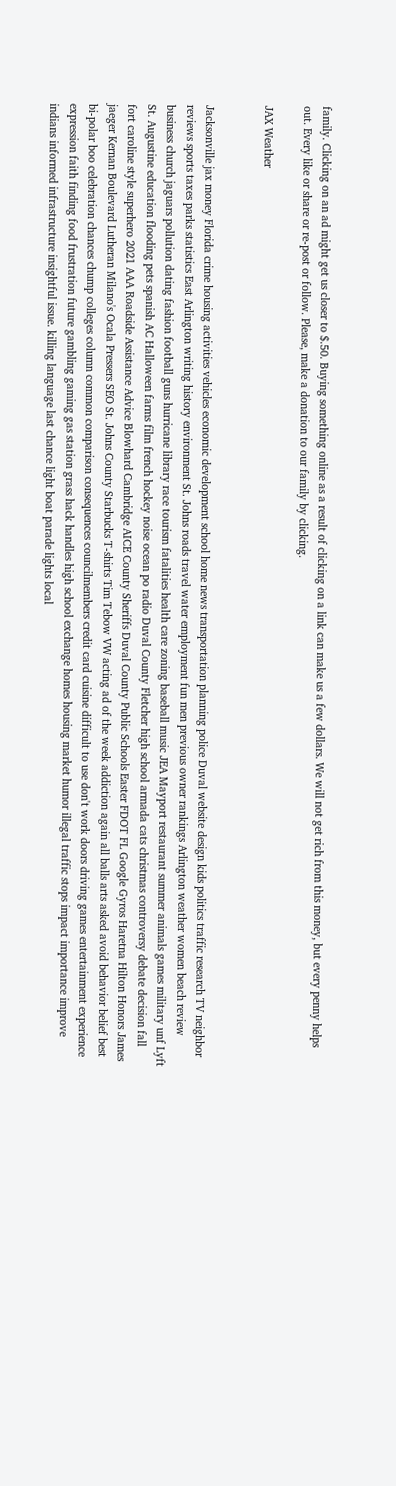family. Clicking on an ad might get us closer to $.50. Buying something online as a result of clicking on a link can make us a few dollars. We will not get rich from this money, but every penny helps out. Every like or share or re-post or follow. Please, make a donation to our family by clicking.

JAX Weather


Jacksonville jax money Florida crime housing activities vehicles economic development school home news transportation planning police Duval website design kids politics traffic research TV neighbor reviews sports taxes parks statistics East Arlington writing history environment St. Johns roads travel water employment fun men previous owner rankings Arlington weather women beach review business church jaguars pollution dating fashion football guns hurricane library race tourism fatalities health care zoning baseball music JEA Mayport restaurant summer animals games military unf Lyft St. Augustine education flooding pets spanish AC Halloween farms film french hockey noise ocean po radio Duval County Fletcher high school armada cats christmas controversy debate decision fall fort caroline style superhero 2021 AAA Roadside Assistance Advice Blowhard Cambridge AICE County Sheriffs Duval County Public Schools Easter FDOT FL Google Gyros Haretna Hilton Honors James jaeger Kernan Boulevard Lutheran Milano's Ocala Pressers SEO St. Johns County Starbucks T-shirts Tim Tebow VW acting ad of the week addiction again all balls arts asked avoid behavior belief best bi-polar boo celebration chances chump colleges column common comparison consequences councilmembers credit card cuisine difficult to use don't work doors driving games entertainment experience expression faith finding food frustration future gambling gaming gas station grass hack handles high school exchange homes housing market humor illegal traffic stops impact importance improve indians informed infrastructure insightful issue. killing language last chance light boat parade lights local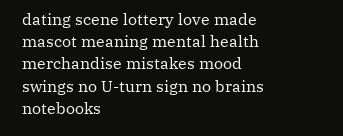dating scene lottery love made mascot meaning mental health merchandise mistakes mood swings no U-turn sign no brains notebooks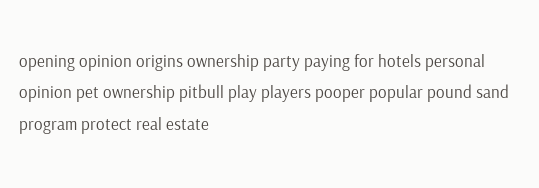opening opinion origins ownership party paying for hotels personal opinion pet ownership pitbull play players pooper popular pound sand program protect real estate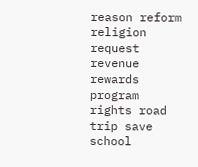reason reform religion request revenue rewards program rights road trip save school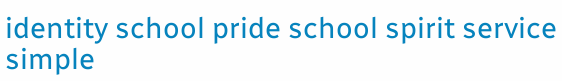identity school pride school spirit service simple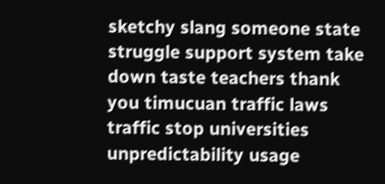sketchy slang someone state struggle support system take down taste teachers thank you timucuan traffic laws traffic stop universities unpredictability usage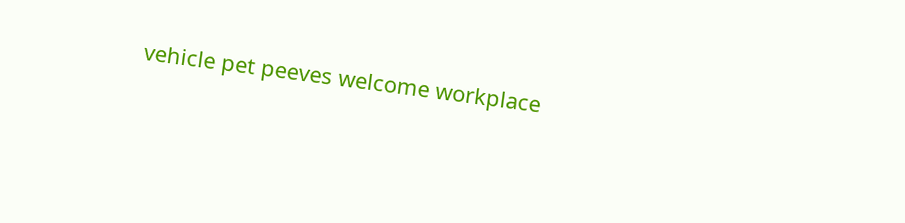vehicle pet peeves welcome workplace